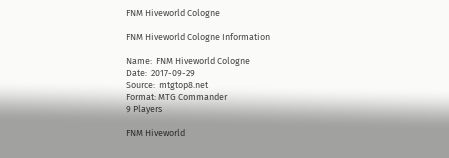FNM Hiveworld Cologne

FNM Hiveworld Cologne Information

Name:  FNM Hiveworld Cologne
Date:  2017-09-29
Source:  mtgtop8.net
Format: MTG Commander
9 Players

FNM Hiveworld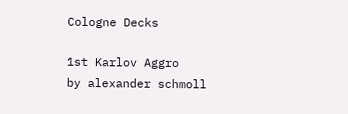Cologne Decks

1st Karlov Aggro
by alexander schmoll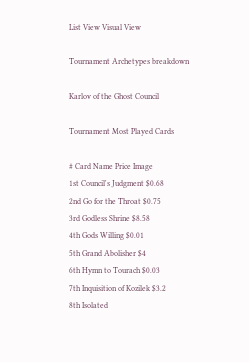List View Visual View

Tournament Archetypes breakdown

Karlov of the Ghost Council

Tournament Most Played Cards

# Card Name Price Image
1st Council's Judgment $0.68
2nd Go for the Throat $0.75
3rd Godless Shrine $8.58
4th Gods Willing $0.01
5th Grand Abolisher $4
6th Hymn to Tourach $0.03
7th Inquisition of Kozilek $3.2
8th Isolated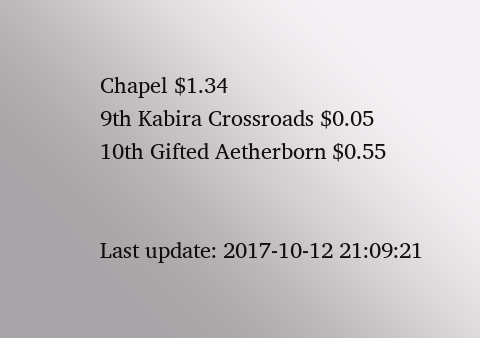Chapel $1.34
9th Kabira Crossroads $0.05
10th Gifted Aetherborn $0.55


Last update: 2017-10-12 21:09:21